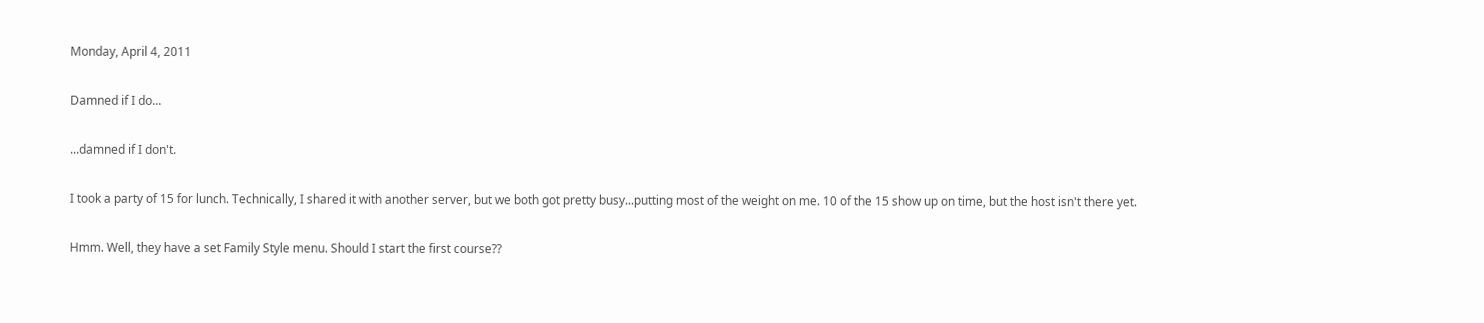Monday, April 4, 2011

Damned if I do...

...damned if I don't.

I took a party of 15 for lunch. Technically, I shared it with another server, but we both got pretty busy...putting most of the weight on me. 10 of the 15 show up on time, but the host isn't there yet.

Hmm. Well, they have a set Family Style menu. Should I start the first course??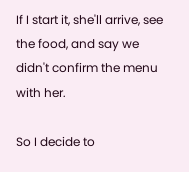If I start it, she'll arrive, see the food, and say we didn't confirm the menu with her.

So I decide to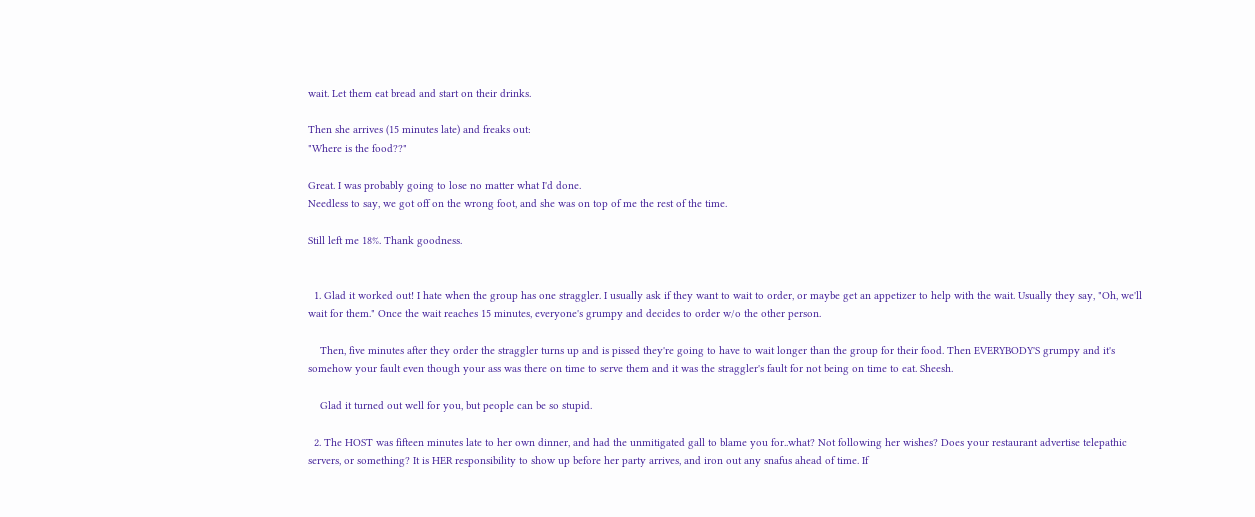wait. Let them eat bread and start on their drinks.

Then she arrives (15 minutes late) and freaks out:
"Where is the food??"

Great. I was probably going to lose no matter what I'd done.
Needless to say, we got off on the wrong foot, and she was on top of me the rest of the time.

Still left me 18%. Thank goodness.


  1. Glad it worked out! I hate when the group has one straggler. I usually ask if they want to wait to order, or maybe get an appetizer to help with the wait. Usually they say, "Oh, we'll wait for them." Once the wait reaches 15 minutes, everyone's grumpy and decides to order w/o the other person.

    Then, five minutes after they order the straggler turns up and is pissed they're going to have to wait longer than the group for their food. Then EVERYBODY'S grumpy and it's somehow your fault even though your ass was there on time to serve them and it was the straggler's fault for not being on time to eat. Sheesh.

    Glad it turned out well for you, but people can be so stupid.

  2. The HOST was fifteen minutes late to her own dinner, and had the unmitigated gall to blame you for..what? Not following her wishes? Does your restaurant advertise telepathic servers, or something? It is HER responsibility to show up before her party arrives, and iron out any snafus ahead of time. If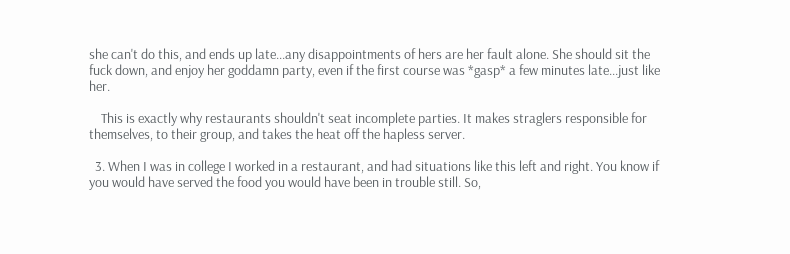she can't do this, and ends up late...any disappointments of hers are her fault alone. She should sit the fuck down, and enjoy her goddamn party, even if the first course was *gasp* a few minutes late...just like her.

    This is exactly why restaurants shouldn't seat incomplete parties. It makes straglers responsible for themselves, to their group, and takes the heat off the hapless server.

  3. When I was in college I worked in a restaurant, and had situations like this left and right. You know if you would have served the food you would have been in trouble still. So,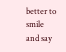better to smile and say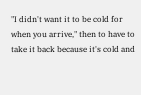"I didn't want it to be cold for when you arrive," then to have to take it back because it's cold and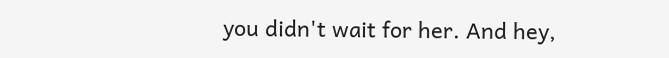you didn't wait for her. And hey,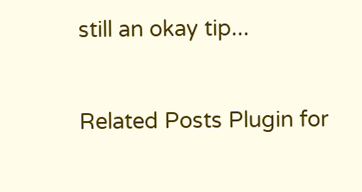still an okay tip...


Related Posts Plugin for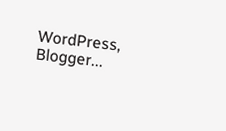WordPress, Blogger...